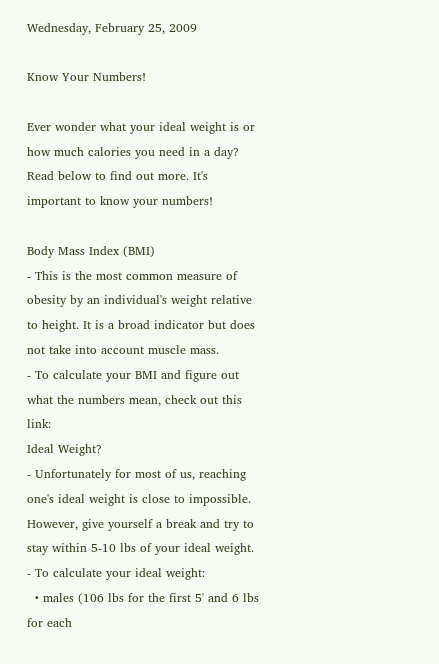Wednesday, February 25, 2009

Know Your Numbers!

Ever wonder what your ideal weight is or how much calories you need in a day? Read below to find out more. It's important to know your numbers!

Body Mass Index (BMI)
- This is the most common measure of obesity by an individual's weight relative to height. It is a broad indicator but does not take into account muscle mass.
- To calculate your BMI and figure out what the numbers mean, check out this link:
Ideal Weight?
- Unfortunately for most of us, reaching one's ideal weight is close to impossible. However, give yourself a break and try to stay within 5-10 lbs of your ideal weight.
- To calculate your ideal weight:
  • males (106 lbs for the first 5' and 6 lbs for each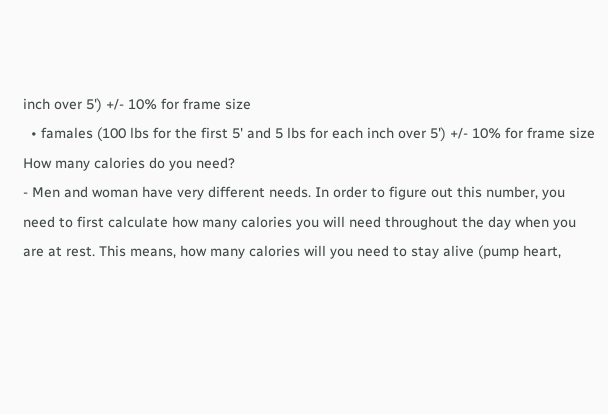inch over 5') +/- 10% for frame size
  • famales (100 lbs for the first 5' and 5 lbs for each inch over 5') +/- 10% for frame size
How many calories do you need?
- Men and woman have very different needs. In order to figure out this number, you need to first calculate how many calories you will need throughout the day when you are at rest. This means, how many calories will you need to stay alive (pump heart,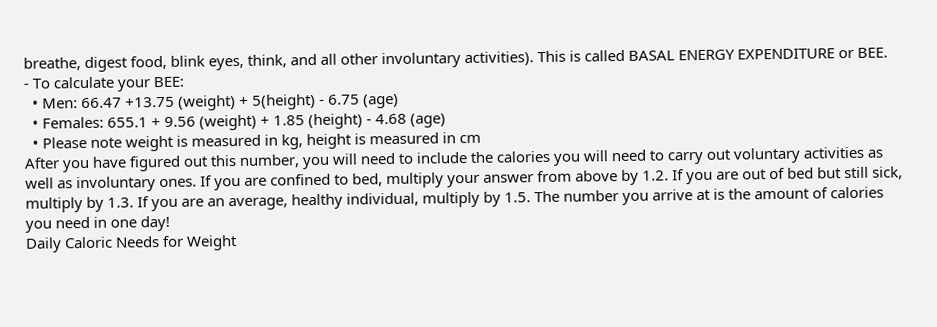breathe, digest food, blink eyes, think, and all other involuntary activities). This is called BASAL ENERGY EXPENDITURE or BEE.
- To calculate your BEE:
  • Men: 66.47 +13.75 (weight) + 5(height) - 6.75 (age)
  • Females: 655.1 + 9.56 (weight) + 1.85 (height) - 4.68 (age)
  • Please note weight is measured in kg, height is measured in cm
After you have figured out this number, you will need to include the calories you will need to carry out voluntary activities as well as involuntary ones. If you are confined to bed, multiply your answer from above by 1.2. If you are out of bed but still sick, multiply by 1.3. If you are an average, healthy individual, multiply by 1.5. The number you arrive at is the amount of calories you need in one day!
Daily Caloric Needs for Weight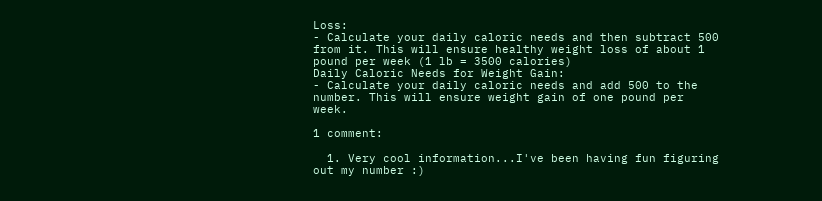Loss:
- Calculate your daily caloric needs and then subtract 500 from it. This will ensure healthy weight loss of about 1 pound per week (1 lb = 3500 calories)
Daily Caloric Needs for Weight Gain:
- Calculate your daily caloric needs and add 500 to the number. This will ensure weight gain of one pound per week.

1 comment:

  1. Very cool information...I've been having fun figuring out my number :)